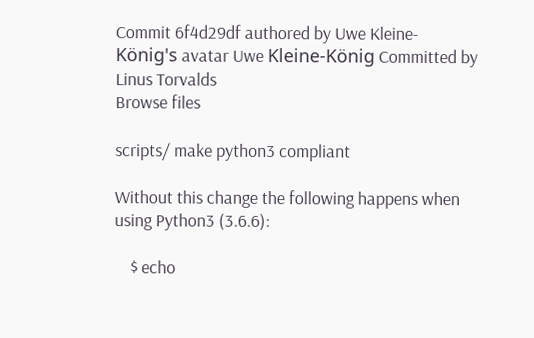Commit 6f4d29df authored by Uwe Kleine-König's avatar Uwe Kleine-König Committed by Linus Torvalds
Browse files

scripts/ make python3 compliant

Without this change the following happens when using Python3 (3.6.6):

    $ echo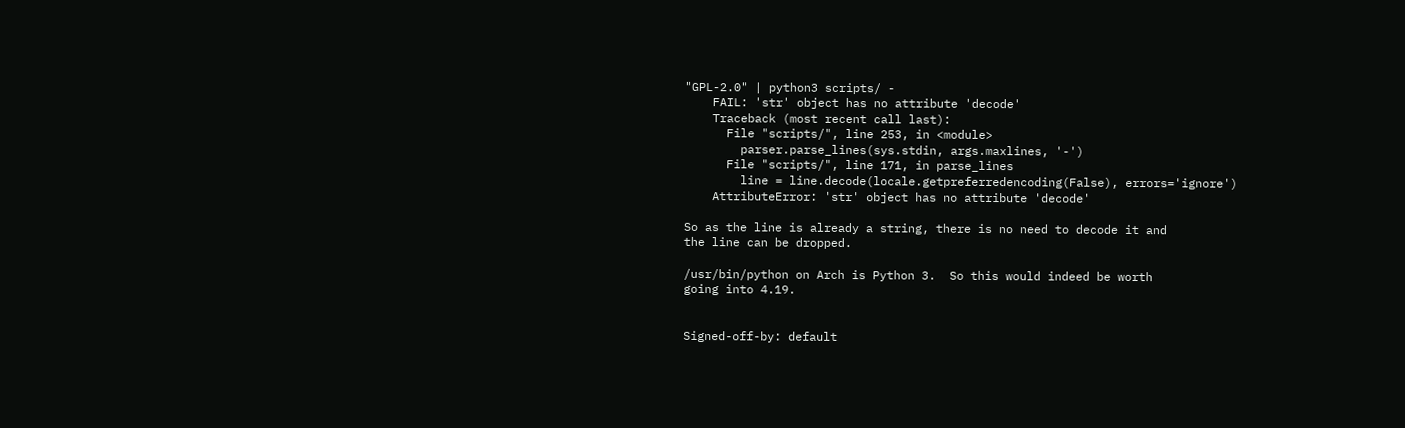"GPL-2.0" | python3 scripts/ -
    FAIL: 'str' object has no attribute 'decode'
    Traceback (most recent call last):
      File "scripts/", line 253, in <module>
        parser.parse_lines(sys.stdin, args.maxlines, '-')
      File "scripts/", line 171, in parse_lines
        line = line.decode(locale.getpreferredencoding(False), errors='ignore')
    AttributeError: 'str' object has no attribute 'decode'

So as the line is already a string, there is no need to decode it and
the line can be dropped.

/usr/bin/python on Arch is Python 3.  So this would indeed be worth
going into 4.19.


Signed-off-by: default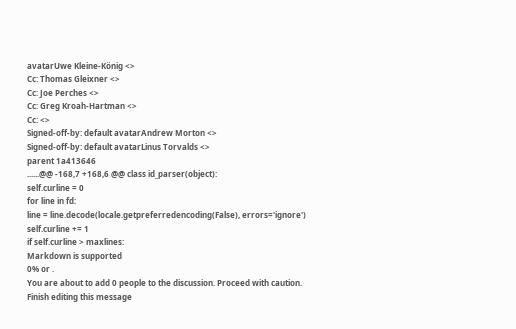avatarUwe Kleine-König <>
Cc: Thomas Gleixner <>
Cc: Joe Perches <>
Cc: Greg Kroah-Hartman <>
Cc: <>
Signed-off-by: default avatarAndrew Morton <>
Signed-off-by: default avatarLinus Torvalds <>
parent 1a413646
......@@ -168,7 +168,6 @@ class id_parser(object):
self.curline = 0
for line in fd:
line = line.decode(locale.getpreferredencoding(False), errors='ignore')
self.curline += 1
if self.curline > maxlines:
Markdown is supported
0% or .
You are about to add 0 people to the discussion. Proceed with caution.
Finish editing this message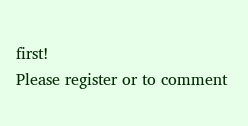first!
Please register or to comment